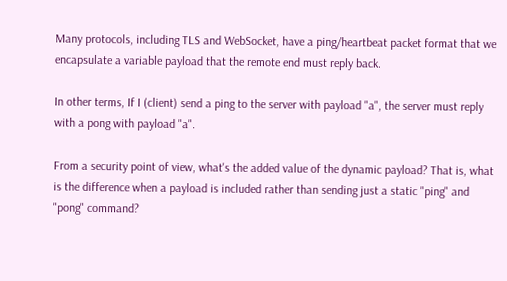Many protocols, including TLS and WebSocket, have a ping/heartbeat packet format that we encapsulate a variable payload that the remote end must reply back.

In other terms, If I (client) send a ping to the server with payload "a", the server must reply with a pong with payload "a".

From a security point of view, what's the added value of the dynamic payload? That is, what is the difference when a payload is included rather than sending just a static "ping" and "pong" command?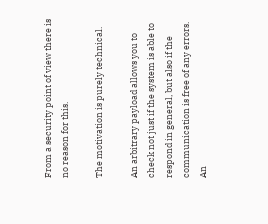From a security point of view there is no reason for this.

The motivation is purely technical.

An arbitrary payload allows you to check not just if the system is able to respond in general, but also if the communication is free of any errors. An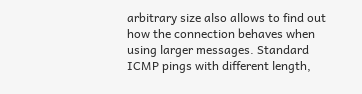arbitrary size also allows to find out how the connection behaves when using larger messages. Standard ICMP pings with different length,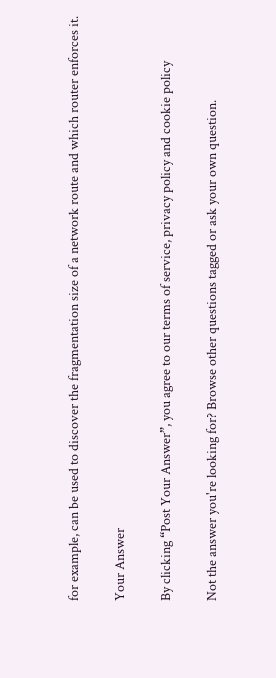for example, can be used to discover the fragmentation size of a network route and which router enforces it.

Your Answer

By clicking “Post Your Answer”, you agree to our terms of service, privacy policy and cookie policy

Not the answer you're looking for? Browse other questions tagged or ask your own question.